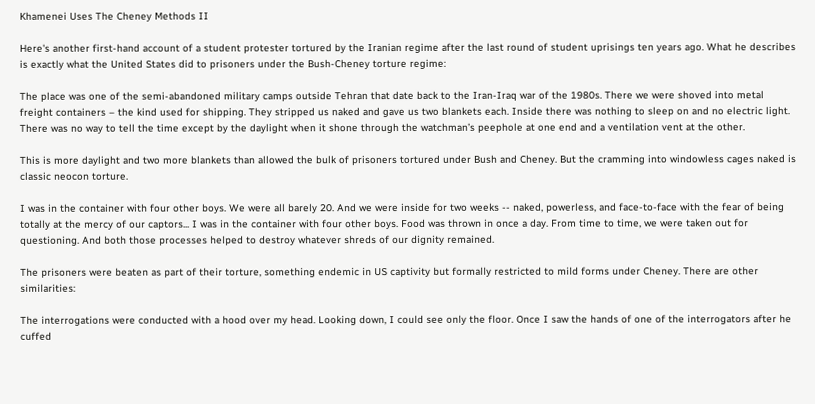Khamenei Uses The Cheney Methods II

Here's another first-hand account of a student protester tortured by the Iranian regime after the last round of student uprisings ten years ago. What he describes is exactly what the United States did to prisoners under the Bush-Cheney torture regime:

The place was one of the semi-abandoned military camps outside Tehran that date back to the Iran-Iraq war of the 1980s. There we were shoved into metal freight containers – the kind used for shipping. They stripped us naked and gave us two blankets each. Inside there was nothing to sleep on and no electric light. There was no way to tell the time except by the daylight when it shone through the watchman’s peephole at one end and a ventilation vent at the other.

This is more daylight and two more blankets than allowed the bulk of prisoners tortured under Bush and Cheney. But the cramming into windowless cages naked is classic neocon torture.

I was in the container with four other boys. We were all barely 20. And we were inside for two weeks -- naked, powerless, and face-to-face with the fear of being totally at the mercy of our captors... I was in the container with four other boys. Food was thrown in once a day. From time to time, we were taken out for questioning. And both those processes helped to destroy whatever shreds of our dignity remained.

The prisoners were beaten as part of their torture, something endemic in US captivity but formally restricted to mild forms under Cheney. There are other similarities:

The interrogations were conducted with a hood over my head. Looking down, I could see only the floor. Once I saw the hands of one of the interrogators after he cuffed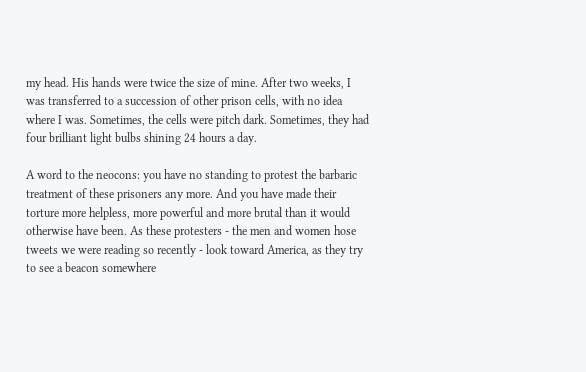my head. His hands were twice the size of mine. After two weeks, I was transferred to a succession of other prison cells, with no idea where I was. Sometimes, the cells were pitch dark. Sometimes, they had four brilliant light bulbs shining 24 hours a day.

A word to the neocons: you have no standing to protest the barbaric treatment of these prisoners any more. And you have made their torture more helpless, more powerful and more brutal than it would otherwise have been. As these protesters - the men and women hose tweets we were reading so recently - look toward America, as they try to see a beacon somewhere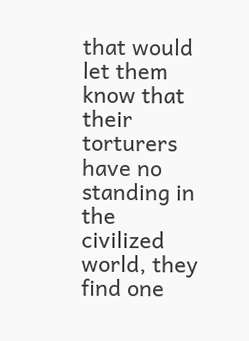that would let them know that their torturers have no standing in the civilized world, they find one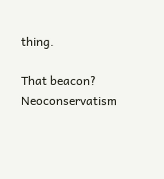thing.

That beacon? Neoconservatism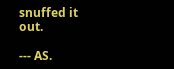snuffed it out.

--- AS.